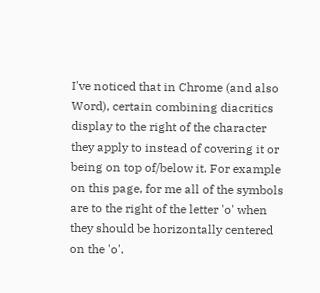I've noticed that in Chrome (and also Word), certain combining diacritics display to the right of the character they apply to instead of covering it or being on top of/below it. For example on this page, for me all of the symbols are to the right of the letter 'o' when they should be horizontally centered on the 'o'.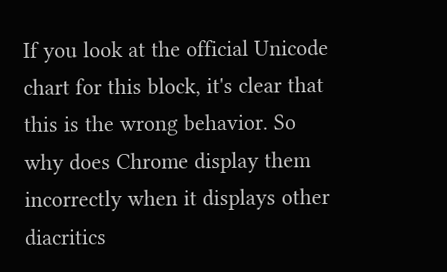If you look at the official Unicode chart for this block, it's clear that this is the wrong behavior. So why does Chrome display them incorrectly when it displays other diacritics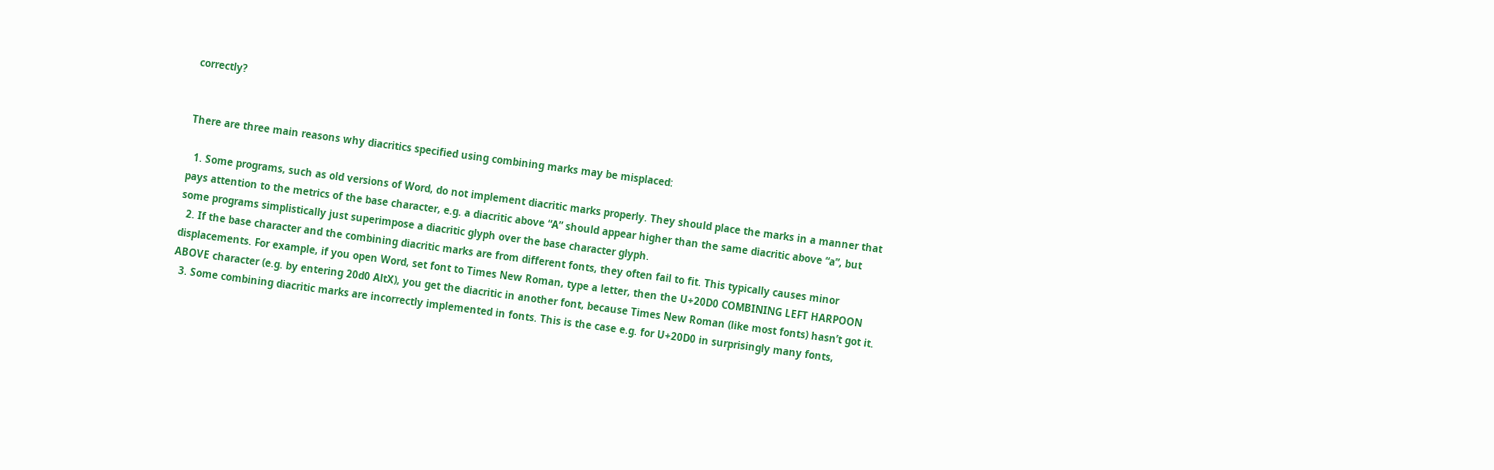correctly?


There are three main reasons why diacritics specified using combining marks may be misplaced:

  1. Some programs, such as old versions of Word, do not implement diacritic marks properly. They should place the marks in a manner that pays attention to the metrics of the base character, e.g. a diacritic above “A” should appear higher than the same diacritic above “a”, but some programs simplistically just superimpose a diacritic glyph over the base character glyph.
  2. If the base character and the combining diacritic marks are from different fonts, they often fail to fit. This typically causes minor displacements. For example, if you open Word, set font to Times New Roman, type a letter, then the U+20D0 COMBINING LEFT HARPOON ABOVE character (e.g. by entering 20d0 AltX), you get the diacritic in another font, because Times New Roman (like most fonts) hasn’t got it.
  3. Some combining diacritic marks are incorrectly implemented in fonts. This is the case e.g. for U+20D0 in surprisingly many fonts,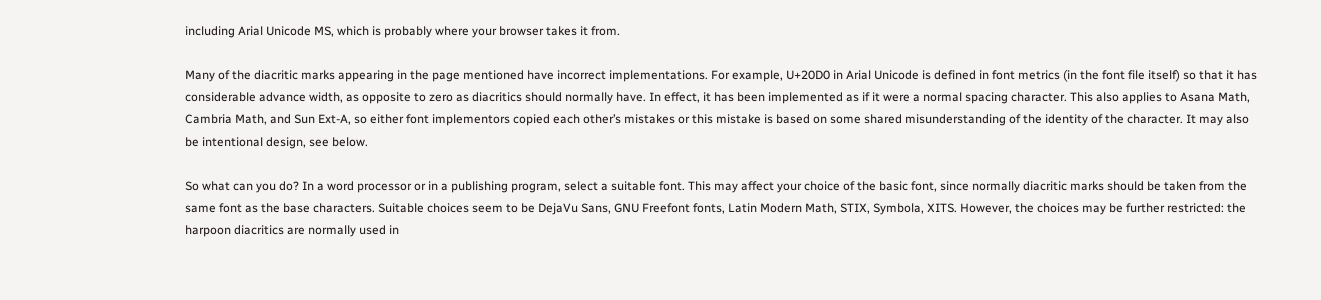including Arial Unicode MS, which is probably where your browser takes it from.

Many of the diacritic marks appearing in the page mentioned have incorrect implementations. For example, U+20D0 in Arial Unicode is defined in font metrics (in the font file itself) so that it has considerable advance width, as opposite to zero as diacritics should normally have. In effect, it has been implemented as if it were a normal spacing character. This also applies to Asana Math, Cambria Math, and Sun Ext-A, so either font implementors copied each other’s mistakes or this mistake is based on some shared misunderstanding of the identity of the character. It may also be intentional design, see below.

So what can you do? In a word processor or in a publishing program, select a suitable font. This may affect your choice of the basic font, since normally diacritic marks should be taken from the same font as the base characters. Suitable choices seem to be DejaVu Sans, GNU Freefont fonts, Latin Modern Math, STIX, Symbola, XITS. However, the choices may be further restricted: the harpoon diacritics are normally used in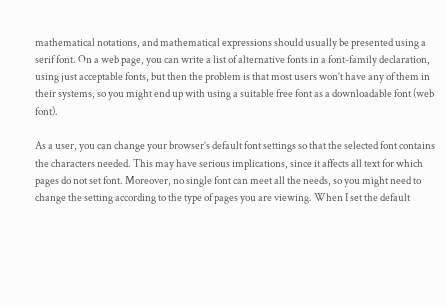mathematical notations, and mathematical expressions should usually be presented using a serif font. On a web page, you can write a list of alternative fonts in a font-family declaration, using just acceptable fonts, but then the problem is that most users won’t have any of them in their systems, so you might end up with using a suitable free font as a downloadable font (web font).

As a user, you can change your browser’s default font settings so that the selected font contains the characters needed. This may have serious implications, since it affects all text for which pages do not set font. Moreover, no single font can meet all the needs, so you might need to change the setting according to the type of pages you are viewing. When I set the default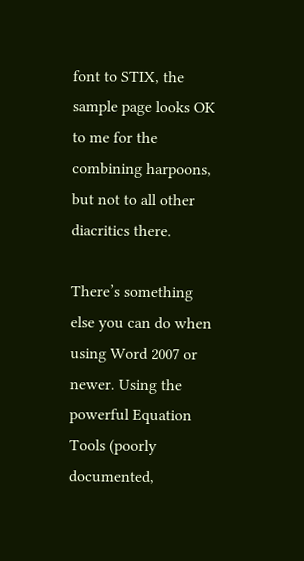font to STIX, the sample page looks OK to me for the combining harpoons, but not to all other diacritics there.

There’s something else you can do when using Word 2007 or newer. Using the powerful Equation Tools (poorly documented,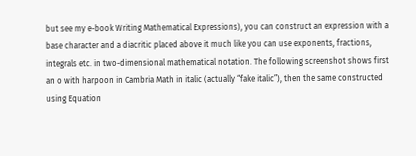but see my e-book Writing Mathematical Expressions), you can construct an expression with a base character and a diacritic placed above it much like you can use exponents, fractions, integrals etc. in two-dimensional mathematical notation. The following screenshot shows first an o with harpoon in Cambria Math in italic (actually “fake italic”), then the same constructed using Equation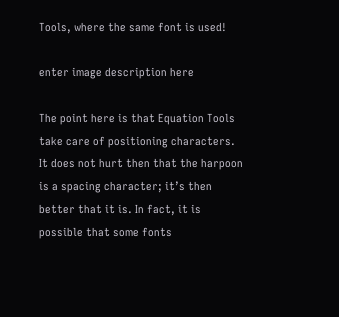Tools, where the same font is used!

enter image description here

The point here is that Equation Tools take care of positioning characters. It does not hurt then that the harpoon is a spacing character; it’s then better that it is. In fact, it is possible that some fonts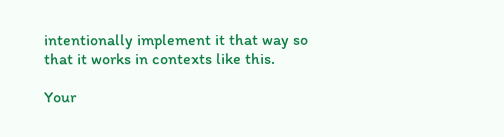intentionally implement it that way so that it works in contexts like this.

Your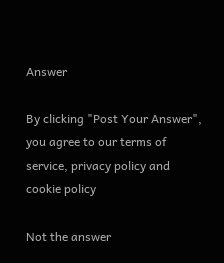Answer

By clicking "Post Your Answer", you agree to our terms of service, privacy policy and cookie policy

Not the answer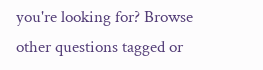you're looking for? Browse other questions tagged or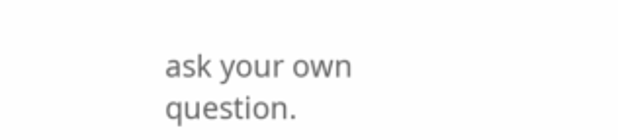ask your own question.